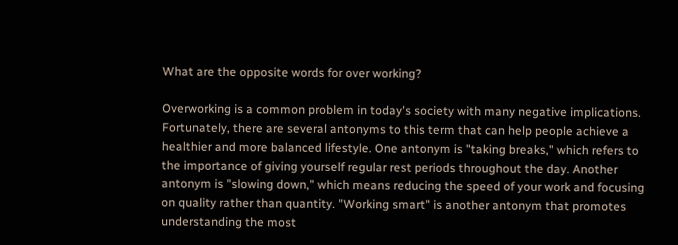What are the opposite words for over working?

Overworking is a common problem in today's society with many negative implications. Fortunately, there are several antonyms to this term that can help people achieve a healthier and more balanced lifestyle. One antonym is "taking breaks," which refers to the importance of giving yourself regular rest periods throughout the day. Another antonym is "slowing down," which means reducing the speed of your work and focusing on quality rather than quantity. "Working smart" is another antonym that promotes understanding the most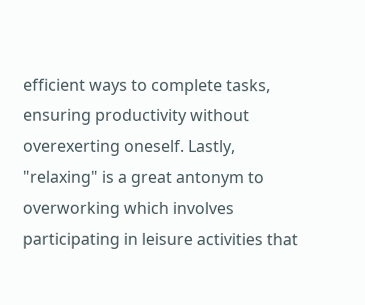efficient ways to complete tasks, ensuring productivity without overexerting oneself. Lastly, "relaxing" is a great antonym to overworking which involves participating in leisure activities that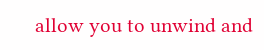allow you to unwind and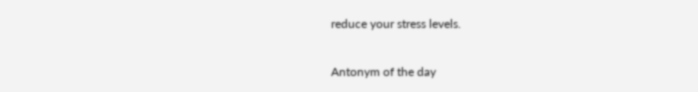reduce your stress levels.

Antonym of the day